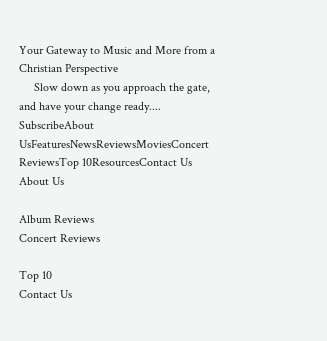Your Gateway to Music and More from a Christian Perspective
     Slow down as you approach the gate, and have your change ready....
SubscribeAbout UsFeaturesNewsReviewsMoviesConcert ReviewsTop 10ResourcesContact Us
About Us

Album Reviews
Concert Reviews

Top 10
Contact Us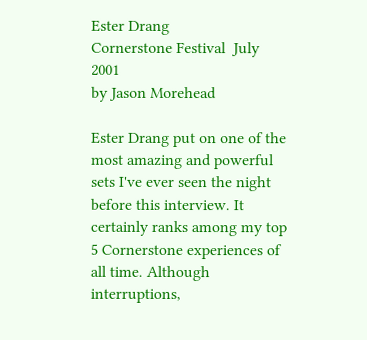Ester Drang
Cornerstone Festival  July 2001
by Jason Morehead

Ester Drang put on one of the most amazing and powerful sets I've ever seen the night before this interview. It certainly ranks among my top 5 Cornerstone experiences of all time. Although interruptions,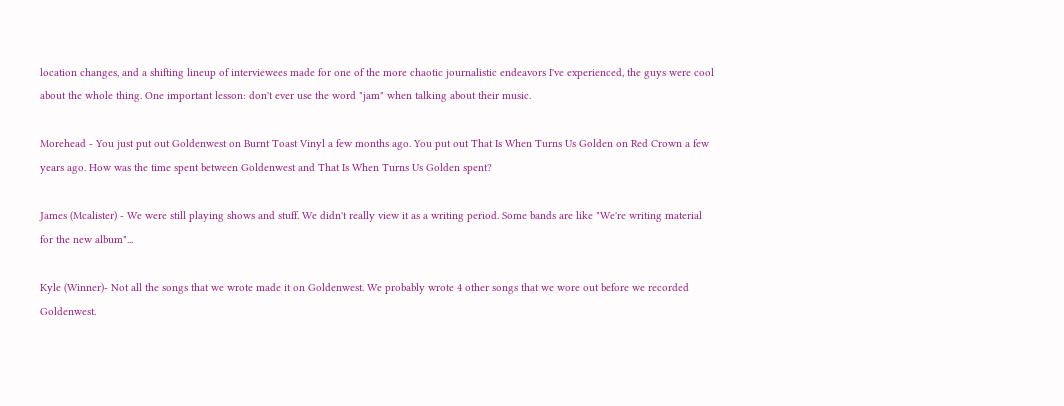location changes, and a shifting lineup of interviewees made for one of the more chaotic journalistic endeavors I've experienced, the guys were cool about the whole thing. One important lesson: don't ever use the word "jam" when talking about their music.

Morehead - You just put out Goldenwest on Burnt Toast Vinyl a few months ago. You put out That Is When Turns Us Golden on Red Crown a few years ago. How was the time spent between Goldenwest and That Is When Turns Us Golden spent?

James (Mcalister) - We were still playing shows and stuff. We didn't really view it as a writing period. Some bands are like "We're writing material for the new album"...

Kyle (Winner)- Not all the songs that we wrote made it on Goldenwest. We probably wrote 4 other songs that we wore out before we recorded Goldenwest.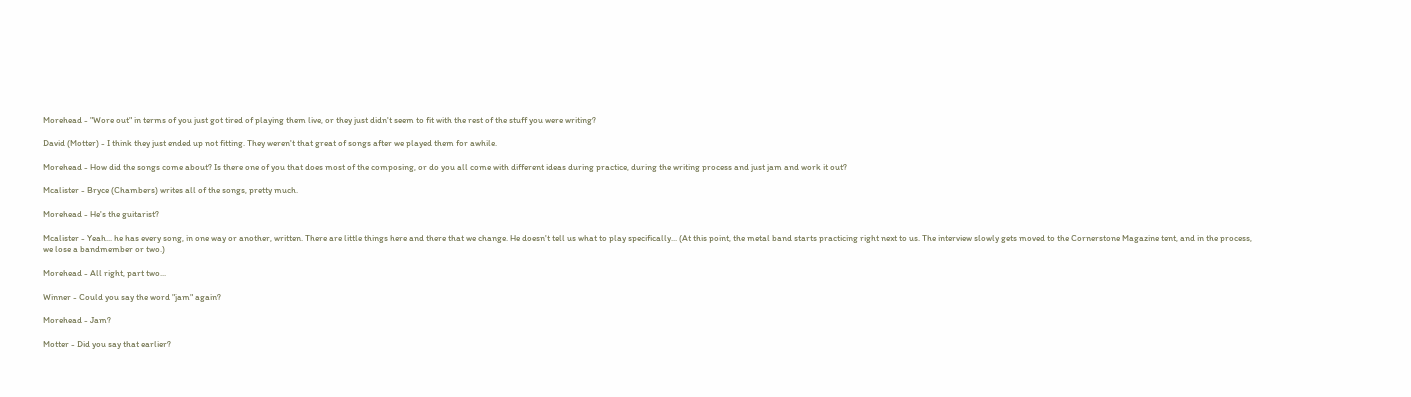Morehead - "Wore out" in terms of you just got tired of playing them live, or they just didn't seem to fit with the rest of the stuff you were writing?

David (Motter) - I think they just ended up not fitting. They weren't that great of songs after we played them for awhile.

Morehead - How did the songs come about? Is there one of you that does most of the composing, or do you all come with different ideas during practice, during the writing process and just jam and work it out?

Mcalister - Bryce (Chambers) writes all of the songs, pretty much.

Morehead - He's the guitarist?

Mcalister - Yeah... he has every song, in one way or another, written. There are little things here and there that we change. He doesn't tell us what to play specifically... (At this point, the metal band starts practicing right next to us. The interview slowly gets moved to the Cornerstone Magazine tent, and in the process, we lose a bandmember or two.)

Morehead - All right, part two...

Winner - Could you say the word "jam" again?

Morehead - Jam?

Motter - Did you say that earlier?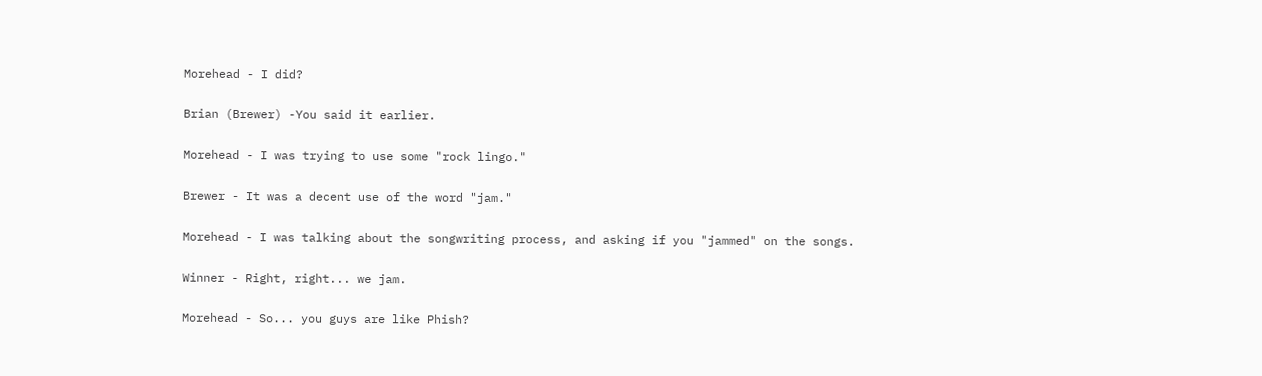Morehead - I did?

Brian (Brewer) -You said it earlier.

Morehead - I was trying to use some "rock lingo."

Brewer - It was a decent use of the word "jam."

Morehead - I was talking about the songwriting process, and asking if you "jammed" on the songs.

Winner - Right, right... we jam.

Morehead - So... you guys are like Phish?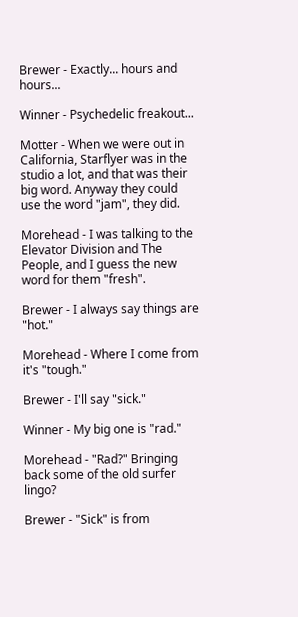Brewer - Exactly... hours and hours...

Winner - Psychedelic freakout...

Motter - When we were out in California, Starflyer was in the studio a lot, and that was their big word. Anyway they could use the word "jam", they did.

Morehead - I was talking to the Elevator Division and The People, and I guess the new word for them "fresh".

Brewer - I always say things are "hot."

Morehead - Where I come from it's "tough."

Brewer - I'll say "sick."

Winner - My big one is "rad."

Morehead - "Rad?" Bringing back some of the old surfer lingo?

Brewer - "Sick" is from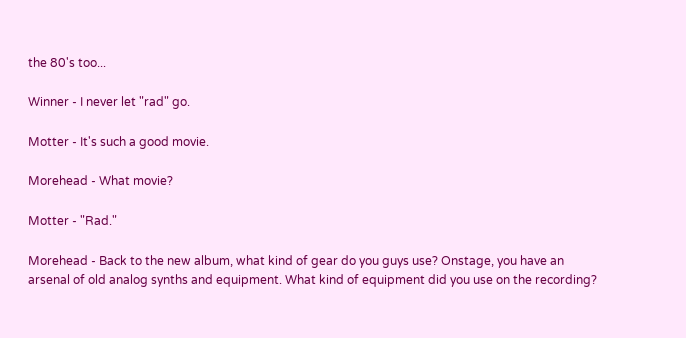the 80's too...

Winner - I never let "rad" go.

Motter - It's such a good movie.

Morehead - What movie?

Motter - "Rad."

Morehead - Back to the new album, what kind of gear do you guys use? Onstage, you have an arsenal of old analog synths and equipment. What kind of equipment did you use on the recording?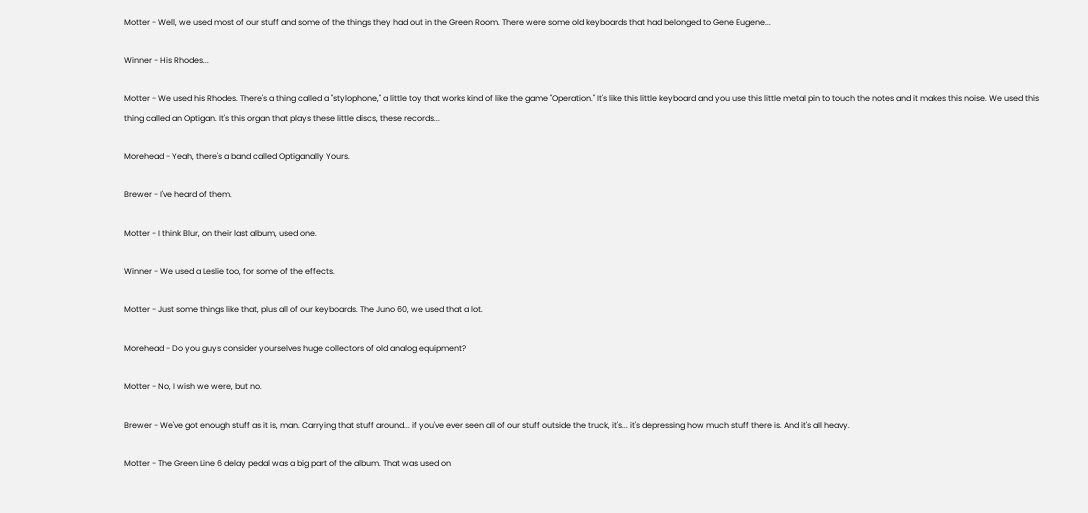Motter - Well, we used most of our stuff and some of the things they had out in the Green Room. There were some old keyboards that had belonged to Gene Eugene...

Winner - His Rhodes...

Motter - We used his Rhodes. There's a thing called a "stylophone," a little toy that works kind of like the game "Operation." It's like this little keyboard and you use this little metal pin to touch the notes and it makes this noise. We used this thing called an Optigan. It's this organ that plays these little discs, these records...

Morehead - Yeah, there's a band called Optiganally Yours.

Brewer - I've heard of them.

Motter - I think Blur, on their last album, used one.

Winner - We used a Leslie too, for some of the effects.

Motter - Just some things like that, plus all of our keyboards. The Juno 60, we used that a lot.

Morehead - Do you guys consider yourselves huge collectors of old analog equipment?

Motter - No, I wish we were, but no.

Brewer - We've got enough stuff as it is, man. Carrying that stuff around... if you've ever seen all of our stuff outside the truck, it's... it's depressing how much stuff there is. And it's all heavy.

Motter - The Green Line 6 delay pedal was a big part of the album. That was used on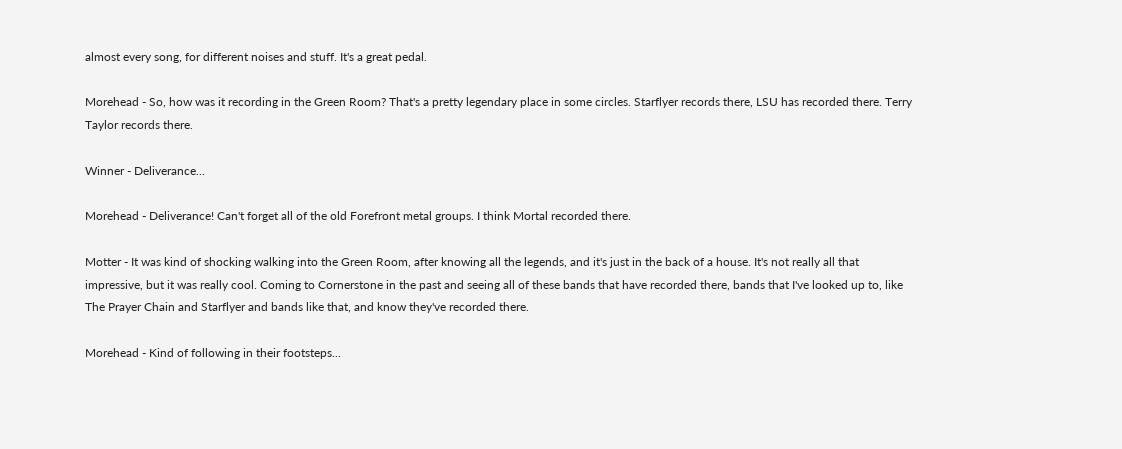almost every song, for different noises and stuff. It's a great pedal.

Morehead - So, how was it recording in the Green Room? That's a pretty legendary place in some circles. Starflyer records there, LSU has recorded there. Terry Taylor records there.

Winner - Deliverance...

Morehead - Deliverance! Can't forget all of the old Forefront metal groups. I think Mortal recorded there.

Motter - It was kind of shocking walking into the Green Room, after knowing all the legends, and it's just in the back of a house. It's not really all that impressive, but it was really cool. Coming to Cornerstone in the past and seeing all of these bands that have recorded there, bands that I've looked up to, like The Prayer Chain and Starflyer and bands like that, and know they've recorded there.

Morehead - Kind of following in their footsteps...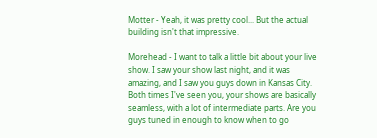Motter - Yeah, it was pretty cool... But the actual building isn't that impressive.

Morehead - I want to talk a little bit about your live show. I saw your show last night, and it was amazing, and I saw you guys down in Kansas City. Both times I've seen you, your shows are basically seamless, with a lot of intermediate parts. Are you guys tuned in enough to know when to go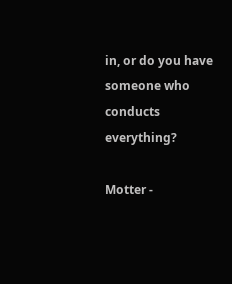in, or do you have someone who conducts everything?

Motter -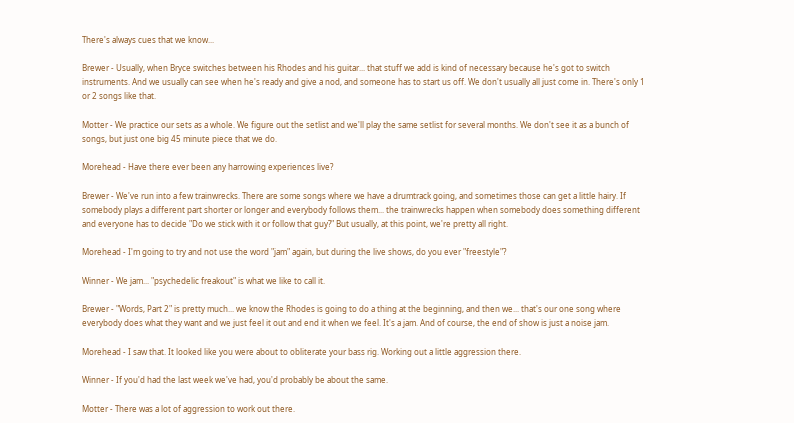There's always cues that we know...

Brewer - Usually, when Bryce switches between his Rhodes and his guitar... that stuff we add is kind of necessary because he's got to switch instruments. And we usually can see when he's ready and give a nod, and someone has to start us off. We don't usually all just come in. There's only 1 or 2 songs like that.

Motter - We practice our sets as a whole. We figure out the setlist and we'll play the same setlist for several months. We don't see it as a bunch of songs, but just one big 45 minute piece that we do.

Morehead - Have there ever been any harrowing experiences live?

Brewer - We've run into a few trainwrecks. There are some songs where we have a drumtrack going, and sometimes those can get a little hairy. If somebody plays a different part shorter or longer and everybody follows them... the trainwrecks happen when somebody does something different and everyone has to decide "Do we stick with it or follow that guy?" But usually, at this point, we're pretty all right.

Morehead - I'm going to try and not use the word "jam" again, but during the live shows, do you ever "freestyle"?

Winner - We jam... "psychedelic freakout" is what we like to call it.

Brewer - "Words, Part 2" is pretty much... we know the Rhodes is going to do a thing at the beginning, and then we... that's our one song where everybody does what they want and we just feel it out and end it when we feel. It's a jam. And of course, the end of show is just a noise jam.

Morehead - I saw that. It looked like you were about to obliterate your bass rig. Working out a little aggression there.

Winner - If you'd had the last week we've had, you'd probably be about the same.

Motter - There was a lot of aggression to work out there.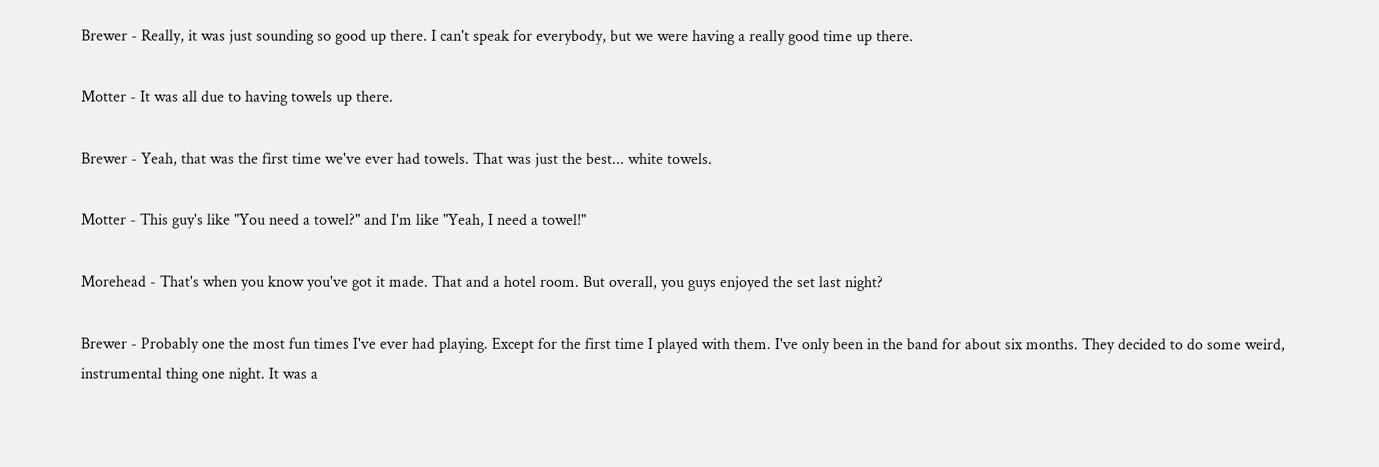Brewer - Really, it was just sounding so good up there. I can't speak for everybody, but we were having a really good time up there.

Motter - It was all due to having towels up there.

Brewer - Yeah, that was the first time we've ever had towels. That was just the best... white towels.

Motter - This guy's like "You need a towel?" and I'm like "Yeah, I need a towel!"

Morehead - That's when you know you've got it made. That and a hotel room. But overall, you guys enjoyed the set last night?

Brewer - Probably one the most fun times I've ever had playing. Except for the first time I played with them. I've only been in the band for about six months. They decided to do some weird, instrumental thing one night. It was a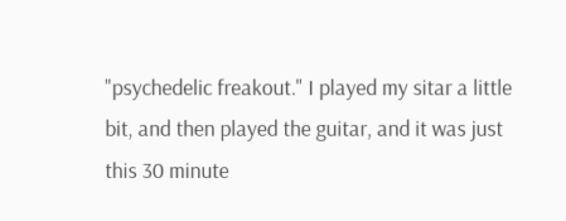"psychedelic freakout." I played my sitar a little bit, and then played the guitar, and it was just this 30 minute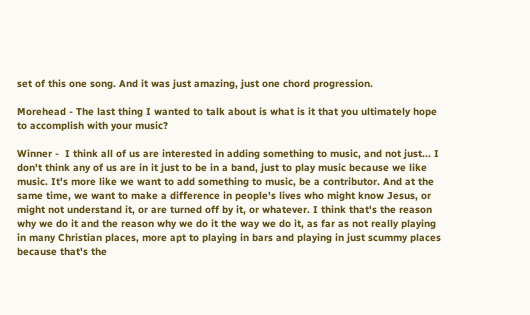set of this one song. And it was just amazing, just one chord progression.

Morehead - The last thing I wanted to talk about is what is it that you ultimately hope to accomplish with your music?

Winner -  I think all of us are interested in adding something to music, and not just... I don't think any of us are in it just to be in a band, just to play music because we like music. It's more like we want to add something to music, be a contributor. And at the same time, we want to make a difference in people's lives who might know Jesus, or might not understand it, or are turned off by it, or whatever. I think that's the reason why we do it and the reason why we do it the way we do it, as far as not really playing in many Christian places, more apt to playing in bars and playing in just scummy places because that's the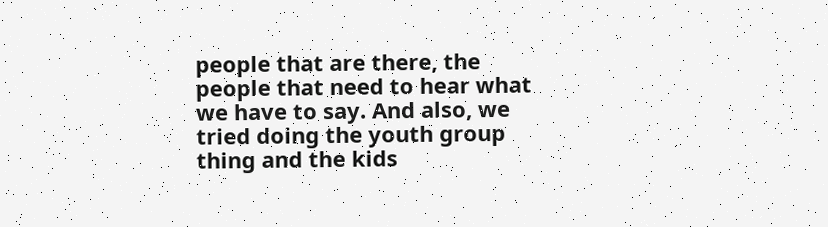people that are there, the people that need to hear what we have to say. And also, we tried doing the youth group thing and the kids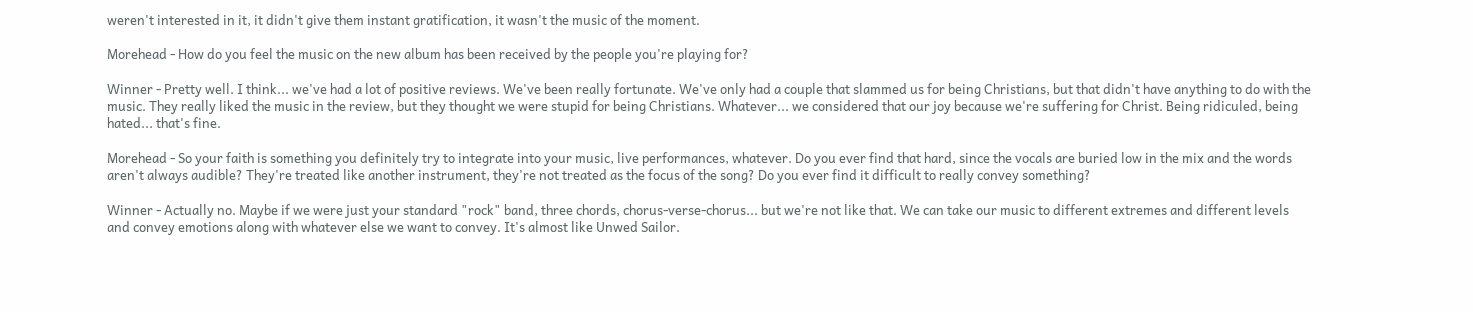weren't interested in it, it didn't give them instant gratification, it wasn't the music of the moment.

Morehead - How do you feel the music on the new album has been received by the people you're playing for?

Winner - Pretty well. I think... we've had a lot of positive reviews. We've been really fortunate. We've only had a couple that slammed us for being Christians, but that didn't have anything to do with the music. They really liked the music in the review, but they thought we were stupid for being Christians. Whatever... we considered that our joy because we're suffering for Christ. Being ridiculed, being hated... that's fine.

Morehead - So your faith is something you definitely try to integrate into your music, live performances, whatever. Do you ever find that hard, since the vocals are buried low in the mix and the words aren't always audible? They're treated like another instrument, they're not treated as the focus of the song? Do you ever find it difficult to really convey something?

Winner - Actually no. Maybe if we were just your standard "rock" band, three chords, chorus-verse-chorus... but we're not like that. We can take our music to different extremes and different levels and convey emotions along with whatever else we want to convey. It's almost like Unwed Sailor.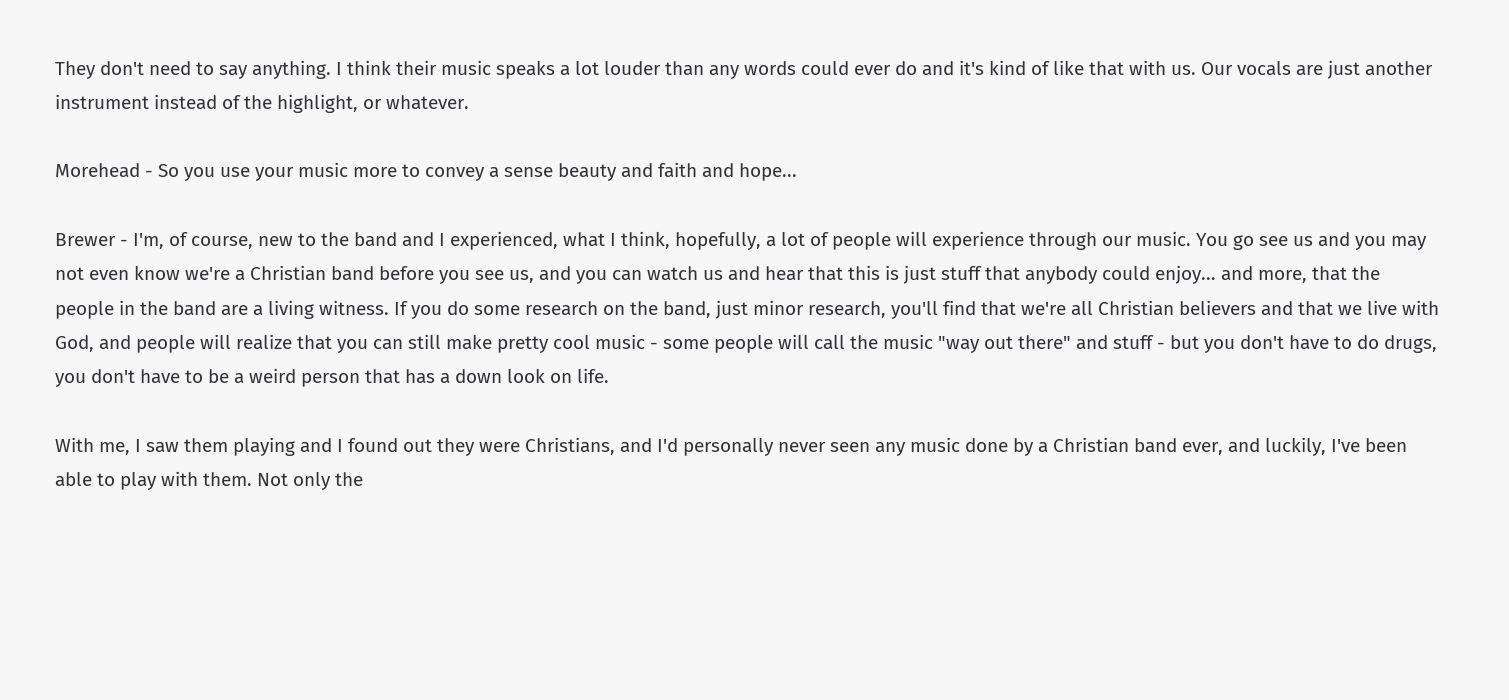They don't need to say anything. I think their music speaks a lot louder than any words could ever do and it's kind of like that with us. Our vocals are just another instrument instead of the highlight, or whatever.

Morehead - So you use your music more to convey a sense beauty and faith and hope...

Brewer - I'm, of course, new to the band and I experienced, what I think, hopefully, a lot of people will experience through our music. You go see us and you may not even know we're a Christian band before you see us, and you can watch us and hear that this is just stuff that anybody could enjoy... and more, that the people in the band are a living witness. If you do some research on the band, just minor research, you'll find that we're all Christian believers and that we live with God, and people will realize that you can still make pretty cool music - some people will call the music "way out there" and stuff - but you don't have to do drugs, you don't have to be a weird person that has a down look on life.

With me, I saw them playing and I found out they were Christians, and I'd personally never seen any music done by a Christian band ever, and luckily, I've been able to play with them. Not only the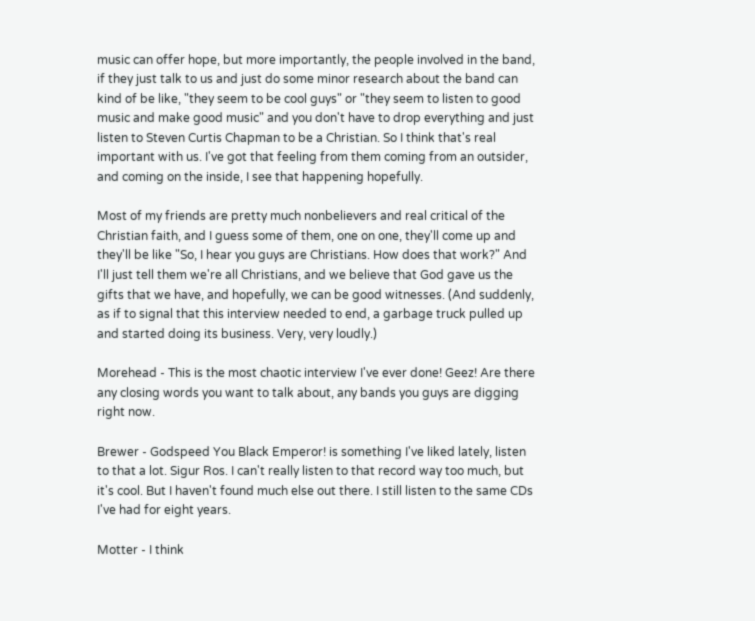music can offer hope, but more importantly, the people involved in the band, if they just talk to us and just do some minor research about the band can kind of be like, "they seem to be cool guys" or "they seem to listen to good music and make good music" and you don't have to drop everything and just listen to Steven Curtis Chapman to be a Christian. So I think that's real important with us. I've got that feeling from them coming from an outsider, and coming on the inside, I see that happening hopefully.

Most of my friends are pretty much nonbelievers and real critical of the Christian faith, and I guess some of them, one on one, they'll come up and they'll be like "So, I hear you guys are Christians. How does that work?" And I'll just tell them we're all Christians, and we believe that God gave us the gifts that we have, and hopefully, we can be good witnesses. (And suddenly, as if to signal that this interview needed to end, a garbage truck pulled up and started doing its business. Very, very loudly.)

Morehead - This is the most chaotic interview I've ever done! Geez! Are there any closing words you want to talk about, any bands you guys are digging right now.

Brewer - Godspeed You Black Emperor! is something I've liked lately, listen to that a lot. Sigur Ros. I can't really listen to that record way too much, but it's cool. But I haven't found much else out there. I still listen to the same CDs I've had for eight years.

Motter - I think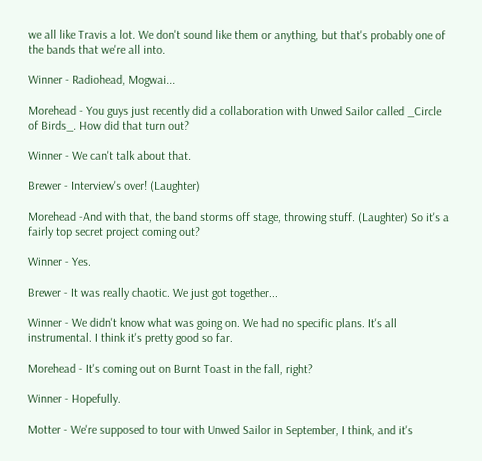we all like Travis a lot. We don't sound like them or anything, but that's probably one of the bands that we're all into.

Winner - Radiohead, Mogwai...

Morehead - You guys just recently did a collaboration with Unwed Sailor called _Circle of Birds_. How did that turn out?

Winner - We can't talk about that.

Brewer - Interview's over! (Laughter)

Morehead -And with that, the band storms off stage, throwing stuff. (Laughter) So it's a fairly top secret project coming out?

Winner - Yes.

Brewer - It was really chaotic. We just got together...

Winner - We didn't know what was going on. We had no specific plans. It's all instrumental. I think it's pretty good so far.

Morehead - It's coming out on Burnt Toast in the fall, right?

Winner - Hopefully.

Motter - We're supposed to tour with Unwed Sailor in September, I think, and it's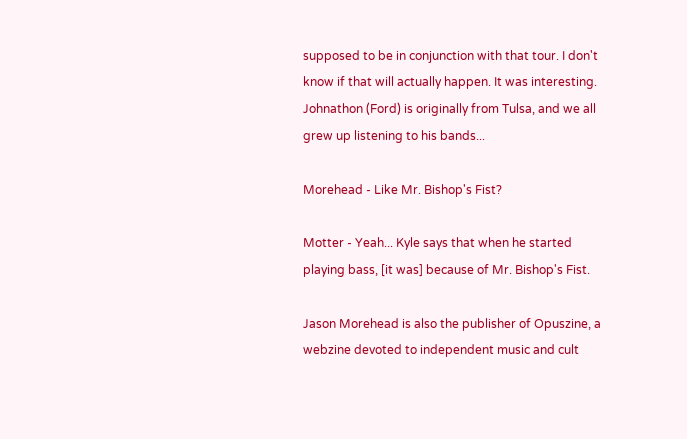supposed to be in conjunction with that tour. I don't know if that will actually happen. It was interesting. Johnathon (Ford) is originally from Tulsa, and we all grew up listening to his bands...

Morehead - Like Mr. Bishop's Fist?

Motter - Yeah... Kyle says that when he started playing bass, [it was] because of Mr. Bishop's Fist.

Jason Morehead is also the publisher of Opuszine, a webzine devoted to independent music and cult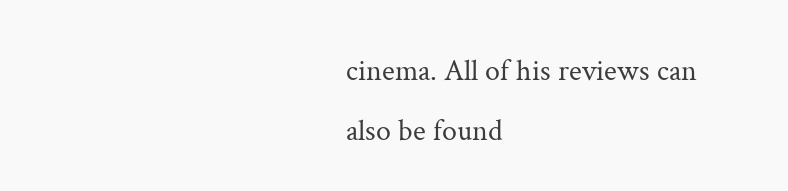cinema. All of his reviews can also be found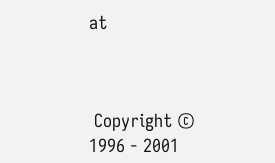at



 Copyright © 1996 - 2001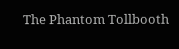The Phantom Tollbooth